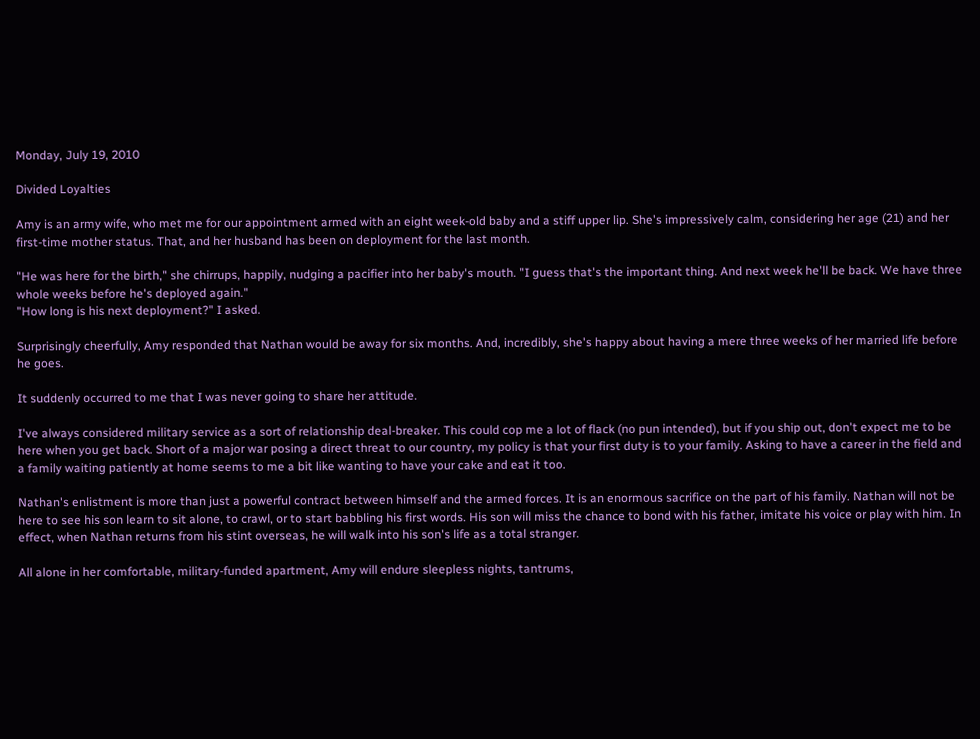Monday, July 19, 2010

Divided Loyalties

Amy is an army wife, who met me for our appointment armed with an eight week-old baby and a stiff upper lip. She's impressively calm, considering her age (21) and her first-time mother status. That, and her husband has been on deployment for the last month.

"He was here for the birth," she chirrups, happily, nudging a pacifier into her baby's mouth. "I guess that's the important thing. And next week he'll be back. We have three whole weeks before he's deployed again."
"How long is his next deployment?" I asked.

Surprisingly cheerfully, Amy responded that Nathan would be away for six months. And, incredibly, she's happy about having a mere three weeks of her married life before he goes.

It suddenly occurred to me that I was never going to share her attitude.

I've always considered military service as a sort of relationship deal-breaker. This could cop me a lot of flack (no pun intended), but if you ship out, don't expect me to be here when you get back. Short of a major war posing a direct threat to our country, my policy is that your first duty is to your family. Asking to have a career in the field and a family waiting patiently at home seems to me a bit like wanting to have your cake and eat it too.

Nathan's enlistment is more than just a powerful contract between himself and the armed forces. It is an enormous sacrifice on the part of his family. Nathan will not be here to see his son learn to sit alone, to crawl, or to start babbling his first words. His son will miss the chance to bond with his father, imitate his voice or play with him. In effect, when Nathan returns from his stint overseas, he will walk into his son's life as a total stranger.

All alone in her comfortable, military-funded apartment, Amy will endure sleepless nights, tantrums,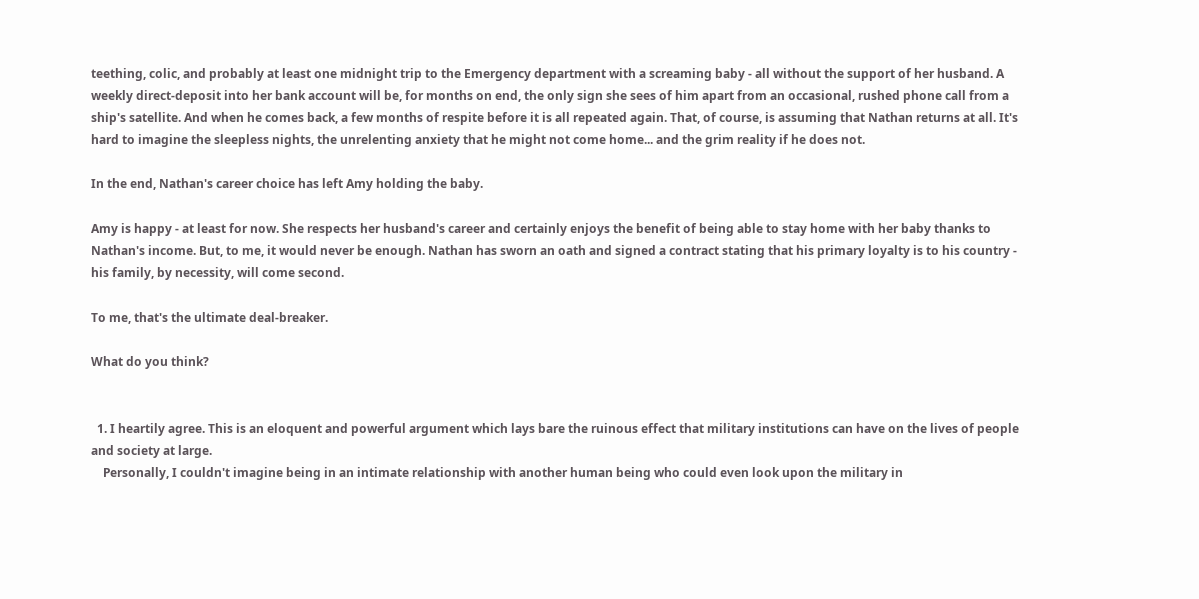teething, colic, and probably at least one midnight trip to the Emergency department with a screaming baby - all without the support of her husband. A weekly direct-deposit into her bank account will be, for months on end, the only sign she sees of him apart from an occasional, rushed phone call from a ship's satellite. And when he comes back, a few months of respite before it is all repeated again. That, of course, is assuming that Nathan returns at all. It's hard to imagine the sleepless nights, the unrelenting anxiety that he might not come home... and the grim reality if he does not.

In the end, Nathan's career choice has left Amy holding the baby.

Amy is happy - at least for now. She respects her husband's career and certainly enjoys the benefit of being able to stay home with her baby thanks to Nathan's income. But, to me, it would never be enough. Nathan has sworn an oath and signed a contract stating that his primary loyalty is to his country - his family, by necessity, will come second.

To me, that's the ultimate deal-breaker.

What do you think?


  1. I heartily agree. This is an eloquent and powerful argument which lays bare the ruinous effect that military institutions can have on the lives of people and society at large.
    Personally, I couldn't imagine being in an intimate relationship with another human being who could even look upon the military in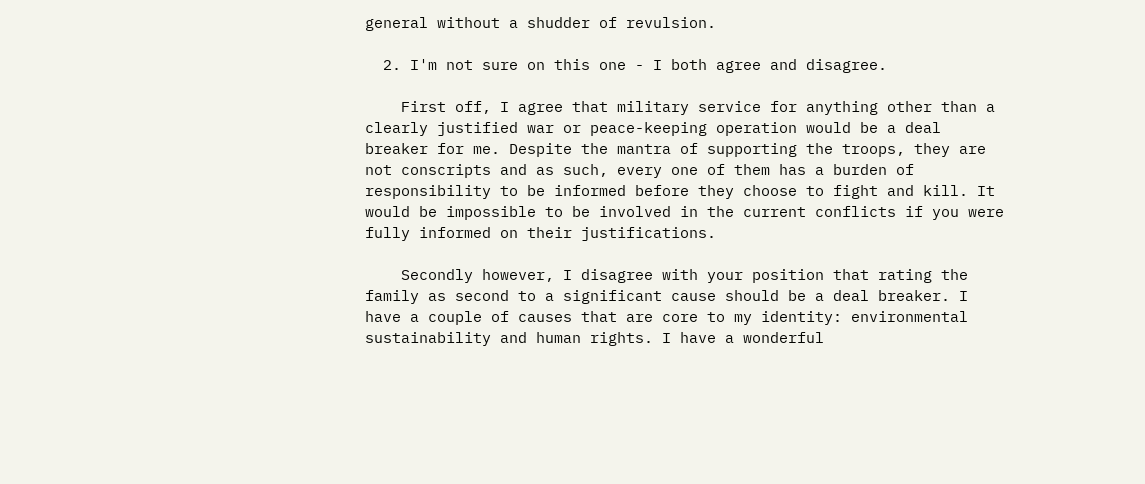general without a shudder of revulsion.

  2. I'm not sure on this one - I both agree and disagree.

    First off, I agree that military service for anything other than a clearly justified war or peace-keeping operation would be a deal breaker for me. Despite the mantra of supporting the troops, they are not conscripts and as such, every one of them has a burden of responsibility to be informed before they choose to fight and kill. It would be impossible to be involved in the current conflicts if you were fully informed on their justifications.

    Secondly however, I disagree with your position that rating the family as second to a significant cause should be a deal breaker. I have a couple of causes that are core to my identity: environmental sustainability and human rights. I have a wonderful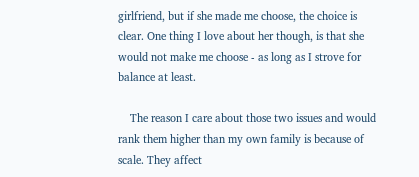girlfriend, but if she made me choose, the choice is clear. One thing I love about her though, is that she would not make me choose - as long as I strove for balance at least.

    The reason I care about those two issues and would rank them higher than my own family is because of scale. They affect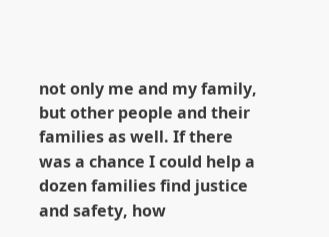not only me and my family, but other people and their families as well. If there was a chance I could help a dozen families find justice and safety, how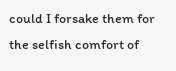could I forsake them for the selfish comfort of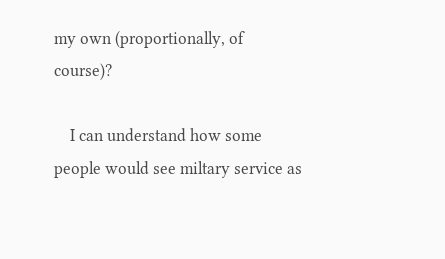my own (proportionally, of course)?

    I can understand how some people would see miltary service as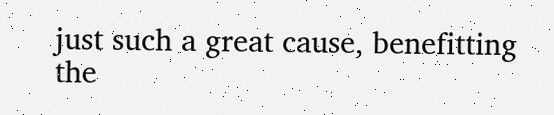just such a great cause, benefitting the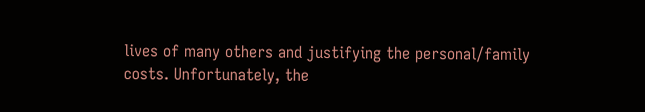lives of many others and justifying the personal/family costs. Unfortunately, the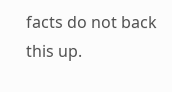facts do not back this up.